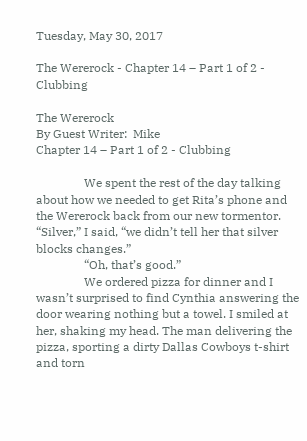Tuesday, May 30, 2017

The Wererock - Chapter 14 – Part 1 of 2 - Clubbing

The Wererock
By Guest Writer:  Mike
Chapter 14 – Part 1 of 2 - Clubbing

                We spent the rest of the day talking about how we needed to get Rita’s phone and the Wererock back from our new tormentor. “Silver,” I said, “we didn’t tell her that silver blocks changes.”
                “Oh, that’s good.”
                We ordered pizza for dinner and I wasn’t surprised to find Cynthia answering the door wearing nothing but a towel. I smiled at her, shaking my head. The man delivering the pizza, sporting a dirty Dallas Cowboys t-shirt and torn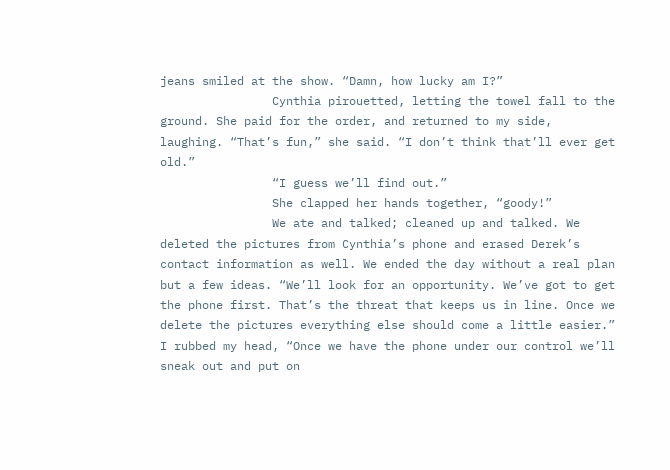jeans smiled at the show. “Damn, how lucky am I?”
                Cynthia pirouetted, letting the towel fall to the ground. She paid for the order, and returned to my side, laughing. “That’s fun,” she said. “I don’t think that’ll ever get old.”
                “I guess we’ll find out.”
                She clapped her hands together, “goody!”
                We ate and talked; cleaned up and talked. We deleted the pictures from Cynthia’s phone and erased Derek’s contact information as well. We ended the day without a real plan but a few ideas. “We’ll look for an opportunity. We’ve got to get the phone first. That’s the threat that keeps us in line. Once we delete the pictures everything else should come a little easier.” I rubbed my head, “Once we have the phone under our control we’ll sneak out and put on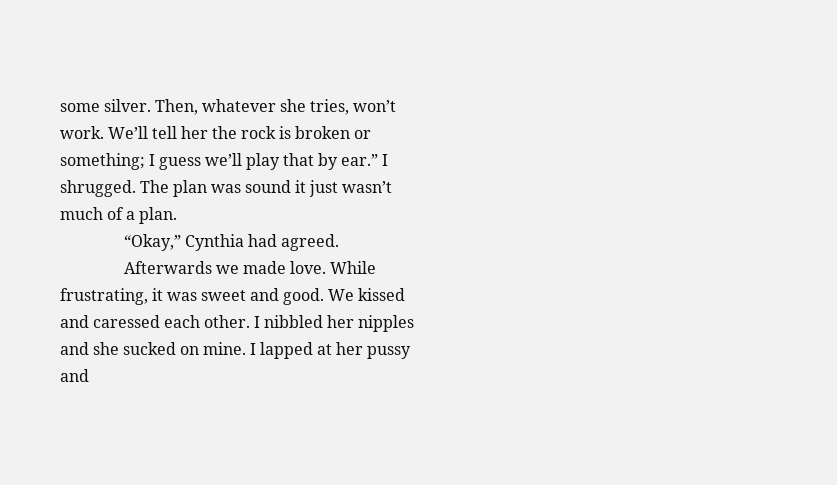some silver. Then, whatever she tries, won’t work. We’ll tell her the rock is broken or something; I guess we’ll play that by ear.” I shrugged. The plan was sound it just wasn’t much of a plan.
                “Okay,” Cynthia had agreed.
                Afterwards we made love. While frustrating, it was sweet and good. We kissed and caressed each other. I nibbled her nipples and she sucked on mine. I lapped at her pussy and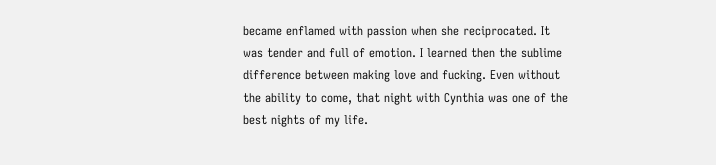became enflamed with passion when she reciprocated. It was tender and full of emotion. I learned then the sublime difference between making love and fucking. Even without the ability to come, that night with Cynthia was one of the best nights of my life.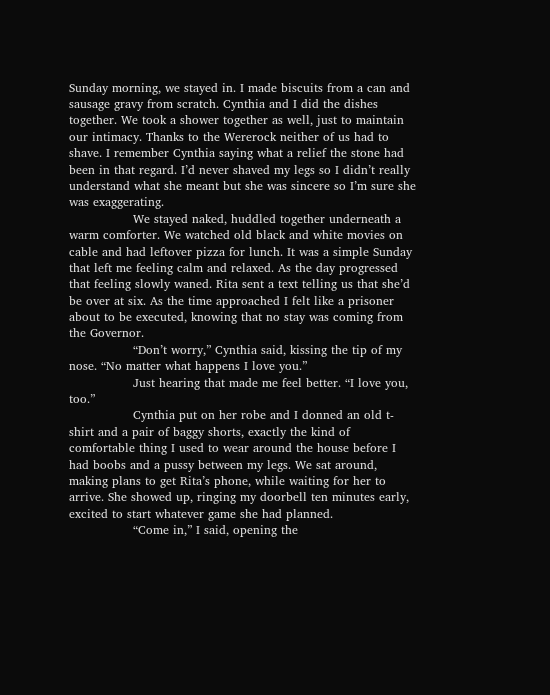Sunday morning, we stayed in. I made biscuits from a can and sausage gravy from scratch. Cynthia and I did the dishes together. We took a shower together as well, just to maintain our intimacy. Thanks to the Wererock neither of us had to shave. I remember Cynthia saying what a relief the stone had been in that regard. I’d never shaved my legs so I didn’t really understand what she meant but she was sincere so I’m sure she was exaggerating.
                We stayed naked, huddled together underneath a warm comforter. We watched old black and white movies on cable and had leftover pizza for lunch. It was a simple Sunday that left me feeling calm and relaxed. As the day progressed that feeling slowly waned. Rita sent a text telling us that she’d be over at six. As the time approached I felt like a prisoner about to be executed, knowing that no stay was coming from the Governor.
                “Don’t worry,” Cynthia said, kissing the tip of my nose. “No matter what happens I love you.”
                Just hearing that made me feel better. “I love you, too.”
                Cynthia put on her robe and I donned an old t-shirt and a pair of baggy shorts, exactly the kind of comfortable thing I used to wear around the house before I had boobs and a pussy between my legs. We sat around, making plans to get Rita’s phone, while waiting for her to arrive. She showed up, ringing my doorbell ten minutes early, excited to start whatever game she had planned.
                “Come in,” I said, opening the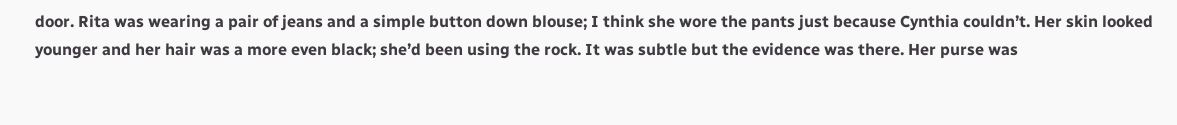door. Rita was wearing a pair of jeans and a simple button down blouse; I think she wore the pants just because Cynthia couldn’t. Her skin looked younger and her hair was a more even black; she’d been using the rock. It was subtle but the evidence was there. Her purse was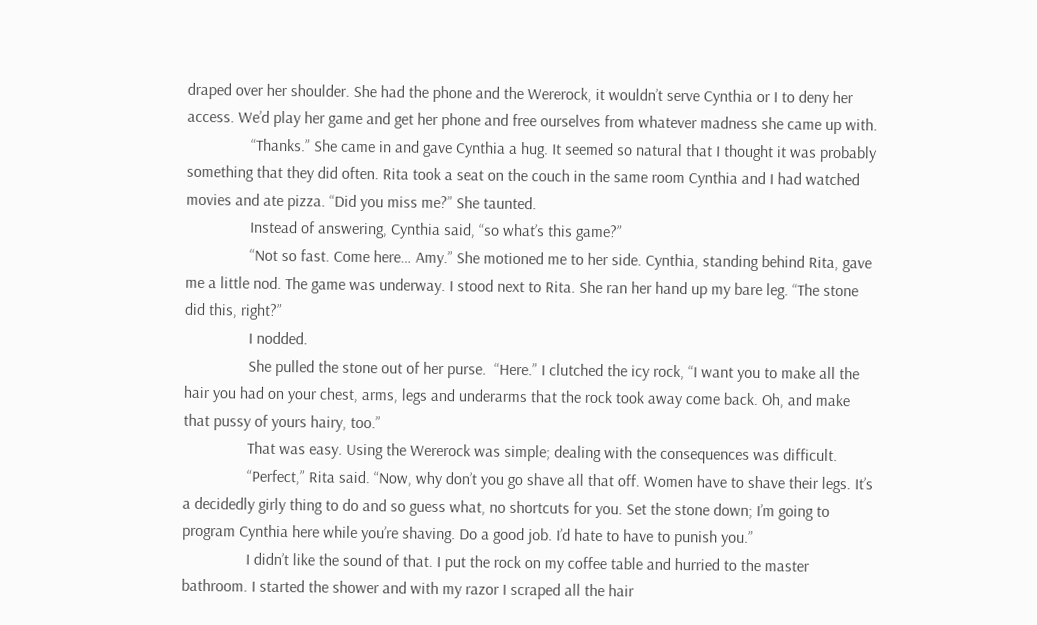draped over her shoulder. She had the phone and the Wererock, it wouldn’t serve Cynthia or I to deny her access. We’d play her game and get her phone and free ourselves from whatever madness she came up with.
                “Thanks.” She came in and gave Cynthia a hug. It seemed so natural that I thought it was probably something that they did often. Rita took a seat on the couch in the same room Cynthia and I had watched movies and ate pizza. “Did you miss me?” She taunted.
                Instead of answering, Cynthia said, “so what’s this game?”
                “Not so fast. Come here… Amy.” She motioned me to her side. Cynthia, standing behind Rita, gave me a little nod. The game was underway. I stood next to Rita. She ran her hand up my bare leg. “The stone did this, right?”
                I nodded.
                She pulled the stone out of her purse.  “Here.” I clutched the icy rock, “I want you to make all the hair you had on your chest, arms, legs and underarms that the rock took away come back. Oh, and make that pussy of yours hairy, too.”
                That was easy. Using the Wererock was simple; dealing with the consequences was difficult.
                “Perfect,” Rita said. “Now, why don’t you go shave all that off. Women have to shave their legs. It’s a decidedly girly thing to do and so guess what, no shortcuts for you. Set the stone down; I’m going to program Cynthia here while you’re shaving. Do a good job. I’d hate to have to punish you.”
                I didn’t like the sound of that. I put the rock on my coffee table and hurried to the master bathroom. I started the shower and with my razor I scraped all the hair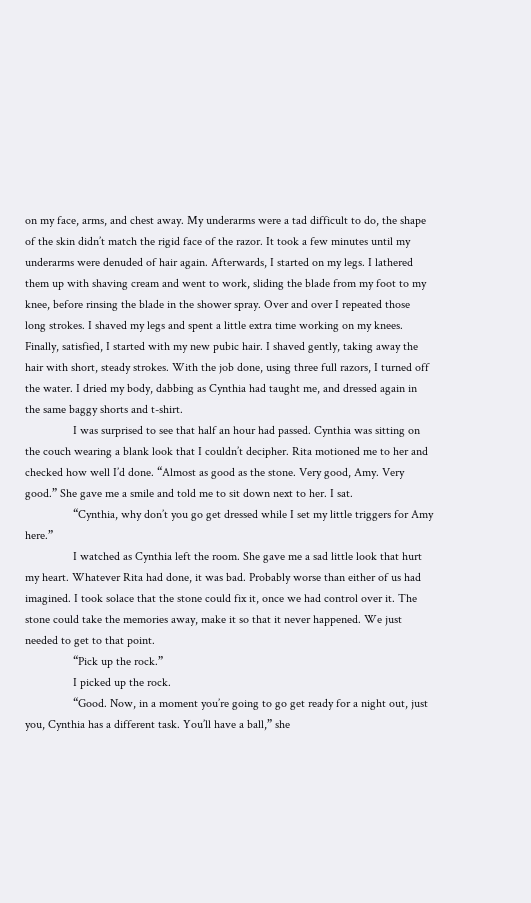on my face, arms, and chest away. My underarms were a tad difficult to do, the shape of the skin didn’t match the rigid face of the razor. It took a few minutes until my underarms were denuded of hair again. Afterwards, I started on my legs. I lathered them up with shaving cream and went to work, sliding the blade from my foot to my knee, before rinsing the blade in the shower spray. Over and over I repeated those long strokes. I shaved my legs and spent a little extra time working on my knees. Finally, satisfied, I started with my new pubic hair. I shaved gently, taking away the hair with short, steady strokes. With the job done, using three full razors, I turned off the water. I dried my body, dabbing as Cynthia had taught me, and dressed again in the same baggy shorts and t-shirt.
                I was surprised to see that half an hour had passed. Cynthia was sitting on the couch wearing a blank look that I couldn’t decipher. Rita motioned me to her and checked how well I’d done. “Almost as good as the stone. Very good, Amy. Very good.” She gave me a smile and told me to sit down next to her. I sat.
                “Cynthia, why don’t you go get dressed while I set my little triggers for Amy here.”
                I watched as Cynthia left the room. She gave me a sad little look that hurt my heart. Whatever Rita had done, it was bad. Probably worse than either of us had imagined. I took solace that the stone could fix it, once we had control over it. The stone could take the memories away, make it so that it never happened. We just needed to get to that point.
                “Pick up the rock.”
                I picked up the rock.
                “Good. Now, in a moment you’re going to go get ready for a night out, just you, Cynthia has a different task. You’ll have a ball,” she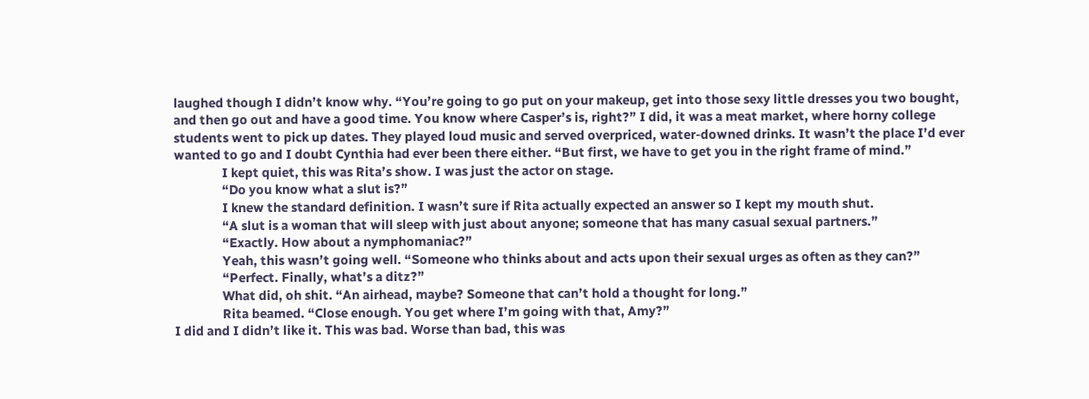laughed though I didn’t know why. “You’re going to go put on your makeup, get into those sexy little dresses you two bought, and then go out and have a good time. You know where Casper’s is, right?” I did, it was a meat market, where horny college students went to pick up dates. They played loud music and served overpriced, water-downed drinks. It wasn’t the place I’d ever wanted to go and I doubt Cynthia had ever been there either. “But first, we have to get you in the right frame of mind.”
                I kept quiet, this was Rita’s show. I was just the actor on stage.
                “Do you know what a slut is?”
                I knew the standard definition. I wasn’t sure if Rita actually expected an answer so I kept my mouth shut.
                “A slut is a woman that will sleep with just about anyone; someone that has many casual sexual partners.”
                “Exactly. How about a nymphomaniac?”
                Yeah, this wasn’t going well. “Someone who thinks about and acts upon their sexual urges as often as they can?”
                “Perfect. Finally, what’s a ditz?”
                What did, oh shit. “An airhead, maybe? Someone that can’t hold a thought for long.”
                Rita beamed. “Close enough. You get where I’m going with that, Amy?”
I did and I didn’t like it. This was bad. Worse than bad, this was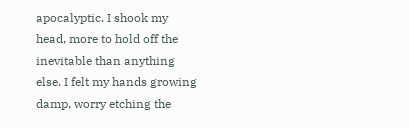apocalyptic. I shook my head, more to hold off the inevitable than anything else. I felt my hands growing damp, worry etching the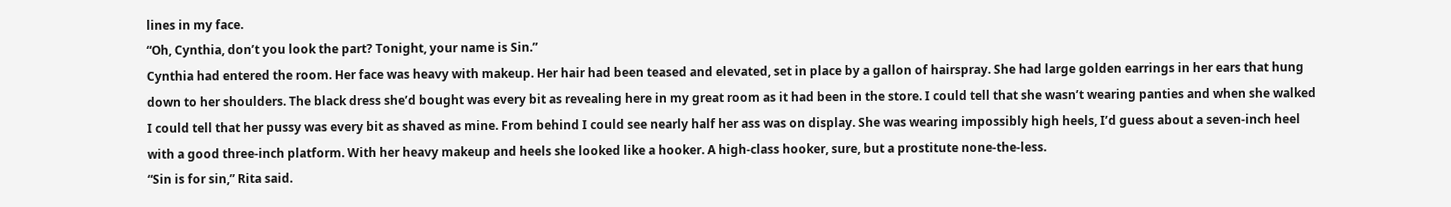lines in my face.
“Oh, Cynthia, don’t you look the part? Tonight, your name is Sin.”
Cynthia had entered the room. Her face was heavy with makeup. Her hair had been teased and elevated, set in place by a gallon of hairspray. She had large golden earrings in her ears that hung down to her shoulders. The black dress she’d bought was every bit as revealing here in my great room as it had been in the store. I could tell that she wasn’t wearing panties and when she walked I could tell that her pussy was every bit as shaved as mine. From behind I could see nearly half her ass was on display. She was wearing impossibly high heels, I’d guess about a seven-inch heel with a good three-inch platform. With her heavy makeup and heels she looked like a hooker. A high-class hooker, sure, but a prostitute none-the-less.
“Sin is for sin,” Rita said.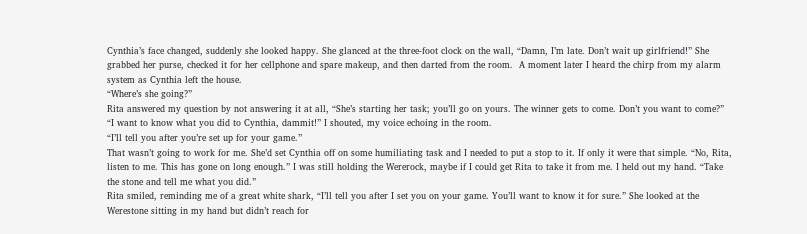Cynthia’s face changed, suddenly she looked happy. She glanced at the three-foot clock on the wall, “Damn, I’m late. Don’t wait up girlfriend!” She grabbed her purse, checked it for her cellphone and spare makeup, and then darted from the room.  A moment later I heard the chirp from my alarm system as Cynthia left the house.
“Where’s she going?”
Rita answered my question by not answering it at all, “She’s starting her task; you’ll go on yours. The winner gets to come. Don’t you want to come?”
“I want to know what you did to Cynthia, dammit!” I shouted, my voice echoing in the room.
“I’ll tell you after you’re set up for your game.”
That wasn’t going to work for me. She’d set Cynthia off on some humiliating task and I needed to put a stop to it. If only it were that simple. “No, Rita, listen to me. This has gone on long enough.” I was still holding the Wererock, maybe if I could get Rita to take it from me. I held out my hand. “Take the stone and tell me what you did.”
Rita smiled, reminding me of a great white shark, “I’ll tell you after I set you on your game. You’ll want to know it for sure.” She looked at the Werestone sitting in my hand but didn’t reach for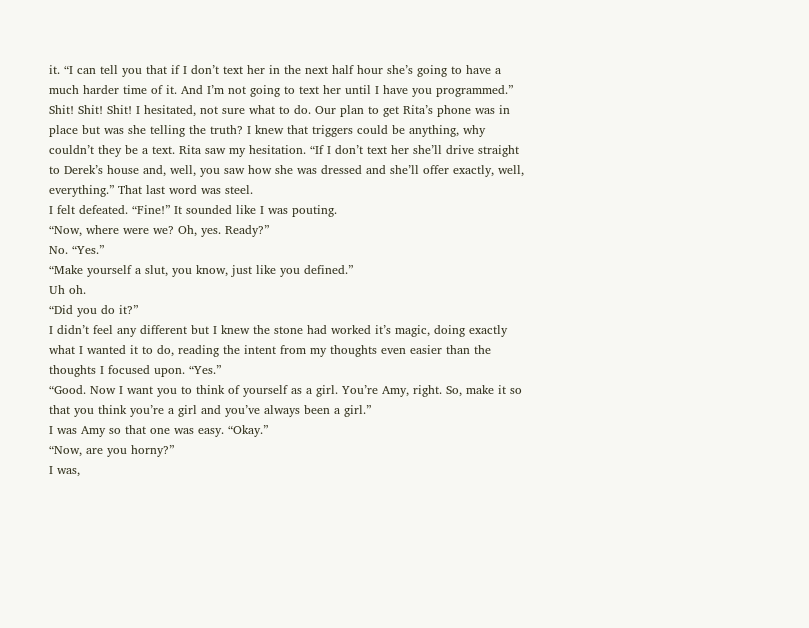it. “I can tell you that if I don’t text her in the next half hour she’s going to have a much harder time of it. And I’m not going to text her until I have you programmed.”
Shit! Shit! Shit! I hesitated, not sure what to do. Our plan to get Rita’s phone was in place but was she telling the truth? I knew that triggers could be anything, why couldn’t they be a text. Rita saw my hesitation. “If I don’t text her she’ll drive straight to Derek’s house and, well, you saw how she was dressed and she’ll offer exactly, well, everything.” That last word was steel.
I felt defeated. “Fine!” It sounded like I was pouting.
“Now, where were we? Oh, yes. Ready?”
No. “Yes.”
“Make yourself a slut, you know, just like you defined.”
Uh oh.
“Did you do it?”
I didn’t feel any different but I knew the stone had worked it’s magic, doing exactly what I wanted it to do, reading the intent from my thoughts even easier than the thoughts I focused upon. “Yes.”
“Good. Now I want you to think of yourself as a girl. You’re Amy, right. So, make it so that you think you’re a girl and you’ve always been a girl.”
I was Amy so that one was easy. “Okay.”
“Now, are you horny?”
I was,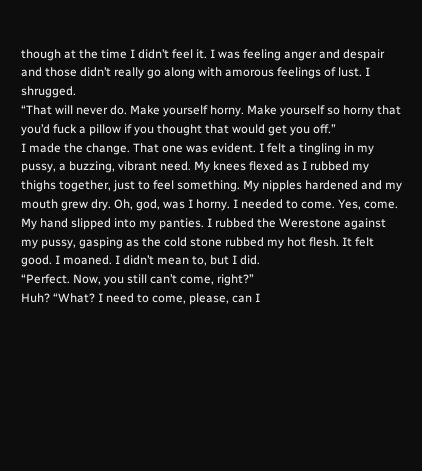though at the time I didn’t feel it. I was feeling anger and despair and those didn’t really go along with amorous feelings of lust. I shrugged.
“That will never do. Make yourself horny. Make yourself so horny that you’d fuck a pillow if you thought that would get you off.”
I made the change. That one was evident. I felt a tingling in my pussy, a buzzing, vibrant need. My knees flexed as I rubbed my thighs together, just to feel something. My nipples hardened and my mouth grew dry. Oh, god, was I horny. I needed to come. Yes, come. My hand slipped into my panties. I rubbed the Werestone against my pussy, gasping as the cold stone rubbed my hot flesh. It felt good. I moaned. I didn’t mean to, but I did.
“Perfect. Now, you still can’t come, right?”
Huh? “What? I need to come, please, can I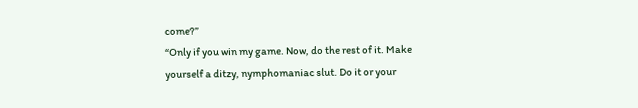come?”
“Only if you win my game. Now, do the rest of it. Make yourself a ditzy, nymphomaniac slut. Do it or your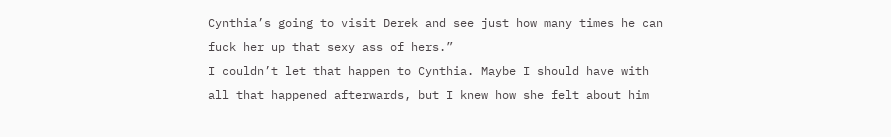Cynthia’s going to visit Derek and see just how many times he can fuck her up that sexy ass of hers.”
I couldn’t let that happen to Cynthia. Maybe I should have with all that happened afterwards, but I knew how she felt about him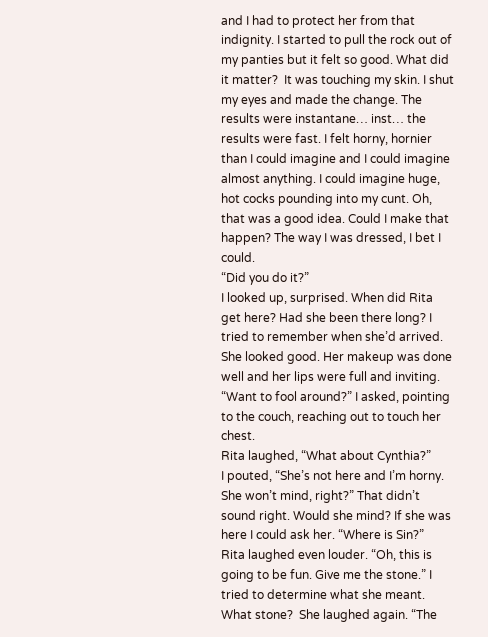and I had to protect her from that indignity. I started to pull the rock out of my panties but it felt so good. What did it matter?  It was touching my skin. I shut my eyes and made the change. The results were instantane… inst… the results were fast. I felt horny, hornier than I could imagine and I could imagine almost anything. I could imagine huge, hot cocks pounding into my cunt. Oh, that was a good idea. Could I make that happen? The way I was dressed, I bet I could.
“Did you do it?”
I looked up, surprised. When did Rita get here? Had she been there long? I tried to remember when she’d arrived. She looked good. Her makeup was done well and her lips were full and inviting.  “Want to fool around?” I asked, pointing to the couch, reaching out to touch her chest.
Rita laughed, “What about Cynthia?”
I pouted, “She’s not here and I’m horny. She won’t mind, right?” That didn’t sound right. Would she mind? If she was here I could ask her. “Where is Sin?”
Rita laughed even louder. “Oh, this is going to be fun. Give me the stone.” I tried to determine what she meant. What stone?  She laughed again. “The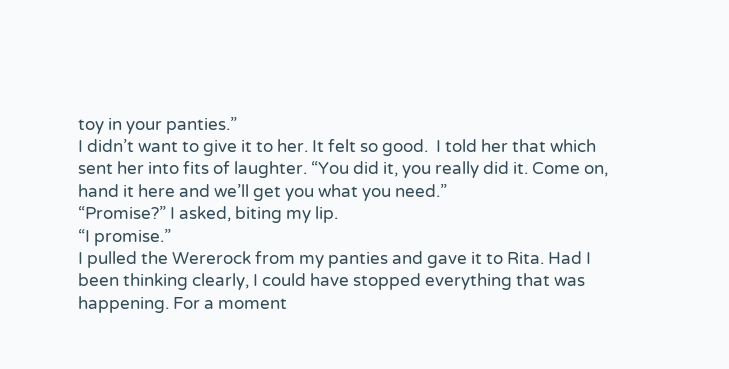toy in your panties.”
I didn’t want to give it to her. It felt so good.  I told her that which sent her into fits of laughter. “You did it, you really did it. Come on, hand it here and we’ll get you what you need.”
“Promise?” I asked, biting my lip.
“I promise.”
I pulled the Wererock from my panties and gave it to Rita. Had I been thinking clearly, I could have stopped everything that was happening. For a moment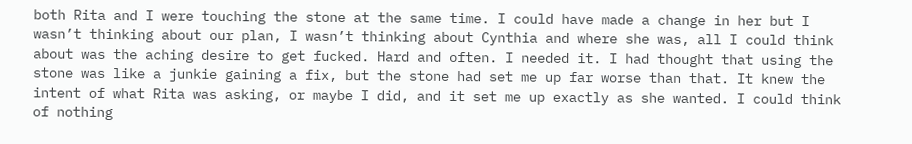both Rita and I were touching the stone at the same time. I could have made a change in her but I wasn’t thinking about our plan, I wasn’t thinking about Cynthia and where she was, all I could think about was the aching desire to get fucked. Hard and often. I needed it. I had thought that using the stone was like a junkie gaining a fix, but the stone had set me up far worse than that. It knew the intent of what Rita was asking, or maybe I did, and it set me up exactly as she wanted. I could think of nothing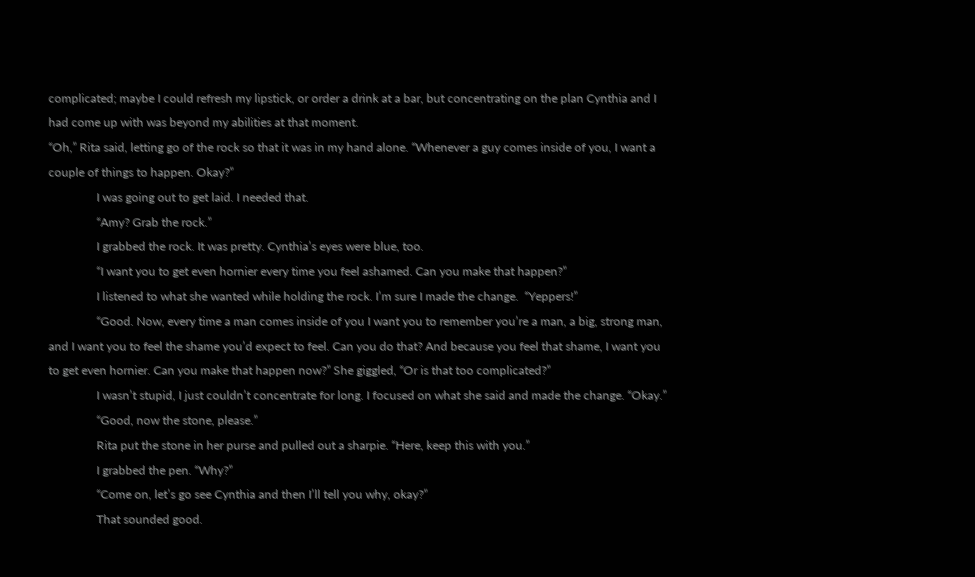complicated; maybe I could refresh my lipstick, or order a drink at a bar, but concentrating on the plan Cynthia and I had come up with was beyond my abilities at that moment.
“Oh,” Rita said, letting go of the rock so that it was in my hand alone. “Whenever a guy comes inside of you, I want a couple of things to happen. Okay?”
                I was going out to get laid. I needed that.
                “Amy? Grab the rock.”
                I grabbed the rock. It was pretty. Cynthia’s eyes were blue, too.
                “I want you to get even hornier every time you feel ashamed. Can you make that happen?”
                I listened to what she wanted while holding the rock. I’m sure I made the change.  “Yeppers!”
                “Good. Now, every time a man comes inside of you I want you to remember you’re a man, a big, strong man, and I want you to feel the shame you’d expect to feel. Can you do that? And because you feel that shame, I want you to get even hornier. Can you make that happen now?” She giggled, “Or is that too complicated?”
                I wasn’t stupid, I just couldn’t concentrate for long. I focused on what she said and made the change. “Okay.”
                “Good, now the stone, please.”
                Rita put the stone in her purse and pulled out a sharpie. “Here, keep this with you.”
                I grabbed the pen. “Why?”
                “Come on, let’s go see Cynthia and then I’ll tell you why, okay?”
                That sounded good.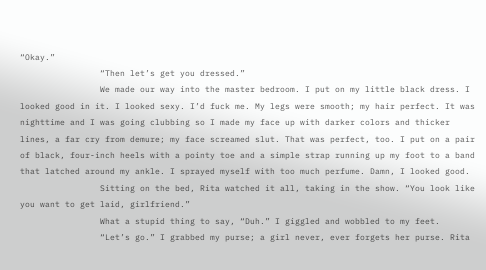“Okay.”
                “Then let’s get you dressed.”
                We made our way into the master bedroom. I put on my little black dress. I looked good in it. I looked sexy. I’d fuck me. My legs were smooth; my hair perfect. It was nighttime and I was going clubbing so I made my face up with darker colors and thicker lines, a far cry from demure; my face screamed slut. That was perfect, too. I put on a pair of black, four-inch heels with a pointy toe and a simple strap running up my foot to a band that latched around my ankle. I sprayed myself with too much perfume. Damn, I looked good.
                Sitting on the bed, Rita watched it all, taking in the show. “You look like you want to get laid, girlfriend.”
                What a stupid thing to say, “Duh.” I giggled and wobbled to my feet.
                “Let’s go.” I grabbed my purse; a girl never, ever forgets her purse. Rita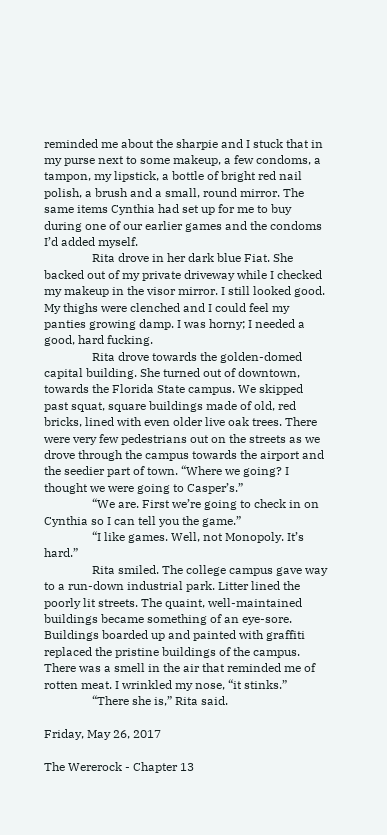reminded me about the sharpie and I stuck that in my purse next to some makeup, a few condoms, a tampon, my lipstick, a bottle of bright red nail polish, a brush and a small, round mirror. The same items Cynthia had set up for me to buy during one of our earlier games and the condoms I’d added myself.
                Rita drove in her dark blue Fiat. She backed out of my private driveway while I checked my makeup in the visor mirror. I still looked good. My thighs were clenched and I could feel my panties growing damp. I was horny; I needed a good, hard fucking.
                Rita drove towards the golden-domed capital building. She turned out of downtown, towards the Florida State campus. We skipped past squat, square buildings made of old, red bricks, lined with even older live oak trees. There were very few pedestrians out on the streets as we drove through the campus towards the airport and the seedier part of town. “Where we going? I thought we were going to Casper’s.”
                “We are. First we’re going to check in on Cynthia so I can tell you the game.”
                “I like games. Well, not Monopoly. It’s hard.”
                Rita smiled. The college campus gave way to a run-down industrial park. Litter lined the poorly lit streets. The quaint, well-maintained buildings became something of an eye-sore. Buildings boarded up and painted with graffiti replaced the pristine buildings of the campus. There was a smell in the air that reminded me of rotten meat. I wrinkled my nose, “it stinks.”
                “There she is,” Rita said.

Friday, May 26, 2017

The Wererock - Chapter 13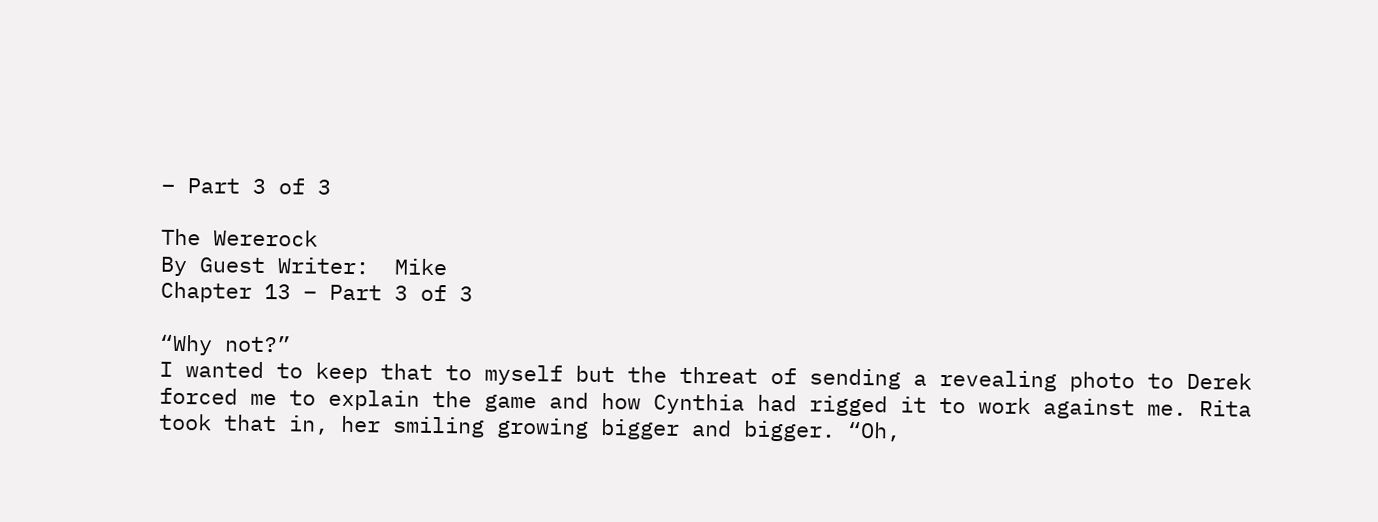– Part 3 of 3

The Wererock
By Guest Writer:  Mike
Chapter 13 – Part 3 of 3

“Why not?”
I wanted to keep that to myself but the threat of sending a revealing photo to Derek forced me to explain the game and how Cynthia had rigged it to work against me. Rita took that in, her smiling growing bigger and bigger. “Oh,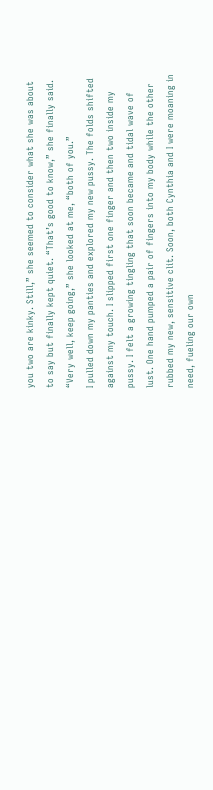you two are kinky. Still,” she seemed to consider what she was about to say but finally kept quiet. “That’s good to know,” she finally said. “Very well, keep going,” she looked at me, “both of you.”
I pulled down my panties and explored my new pussy. The folds shifted against my touch. I slipped first one finger and then two inside my pussy. I felt a growing tingling that soon became and tidal wave of lust. One hand pumped a pair of fingers into my body while the other rubbed my new, sensitive clit. Soon, both Cynthia and I were moaning in need, fueling our own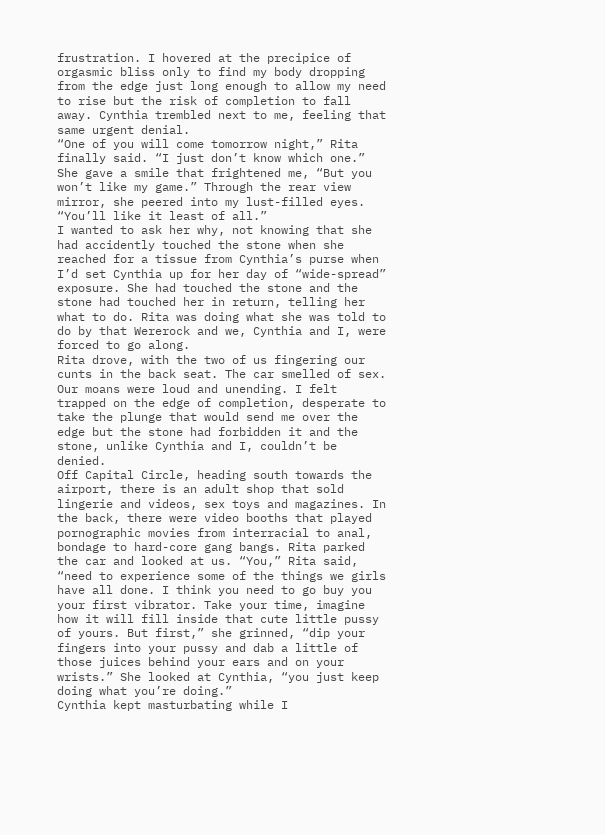frustration. I hovered at the precipice of orgasmic bliss only to find my body dropping from the edge just long enough to allow my need to rise but the risk of completion to fall away. Cynthia trembled next to me, feeling that same urgent denial.
“One of you will come tomorrow night,” Rita finally said. “I just don’t know which one.” She gave a smile that frightened me, “But you won’t like my game.” Through the rear view mirror, she peered into my lust-filled eyes. “You’ll like it least of all.”
I wanted to ask her why, not knowing that she had accidently touched the stone when she reached for a tissue from Cynthia’s purse when I’d set Cynthia up for her day of “wide-spread” exposure. She had touched the stone and the stone had touched her in return, telling her what to do. Rita was doing what she was told to do by that Wererock and we, Cynthia and I, were forced to go along.
Rita drove, with the two of us fingering our cunts in the back seat. The car smelled of sex. Our moans were loud and unending. I felt trapped on the edge of completion, desperate to take the plunge that would send me over the edge but the stone had forbidden it and the stone, unlike Cynthia and I, couldn’t be denied.
Off Capital Circle, heading south towards the airport, there is an adult shop that sold lingerie and videos, sex toys and magazines. In the back, there were video booths that played pornographic movies from interracial to anal, bondage to hard-core gang bangs. Rita parked the car and looked at us. “You,” Rita said, “need to experience some of the things we girls have all done. I think you need to go buy you your first vibrator. Take your time, imagine how it will fill inside that cute little pussy of yours. But first,” she grinned, “dip your fingers into your pussy and dab a little of those juices behind your ears and on your wrists.” She looked at Cynthia, “you just keep doing what you’re doing.”
Cynthia kept masturbating while I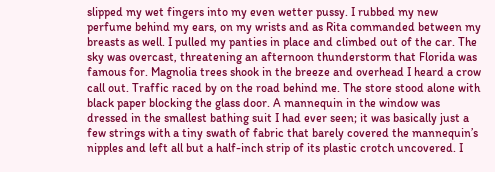slipped my wet fingers into my even wetter pussy. I rubbed my new perfume behind my ears, on my wrists and as Rita commanded between my breasts as well. I pulled my panties in place and climbed out of the car. The sky was overcast, threatening an afternoon thunderstorm that Florida was famous for. Magnolia trees shook in the breeze and overhead I heard a crow call out. Traffic raced by on the road behind me. The store stood alone with black paper blocking the glass door. A mannequin in the window was dressed in the smallest bathing suit I had ever seen; it was basically just a few strings with a tiny swath of fabric that barely covered the mannequin’s nipples and left all but a half-inch strip of its plastic crotch uncovered. I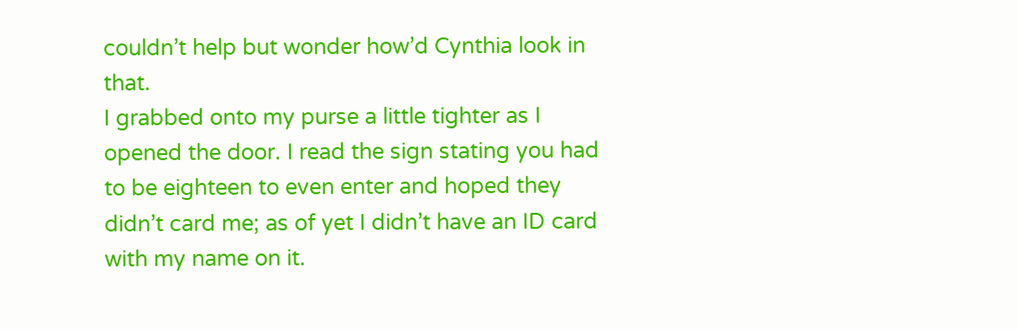couldn’t help but wonder how’d Cynthia look in that.
I grabbed onto my purse a little tighter as I opened the door. I read the sign stating you had to be eighteen to even enter and hoped they didn’t card me; as of yet I didn’t have an ID card with my name on it.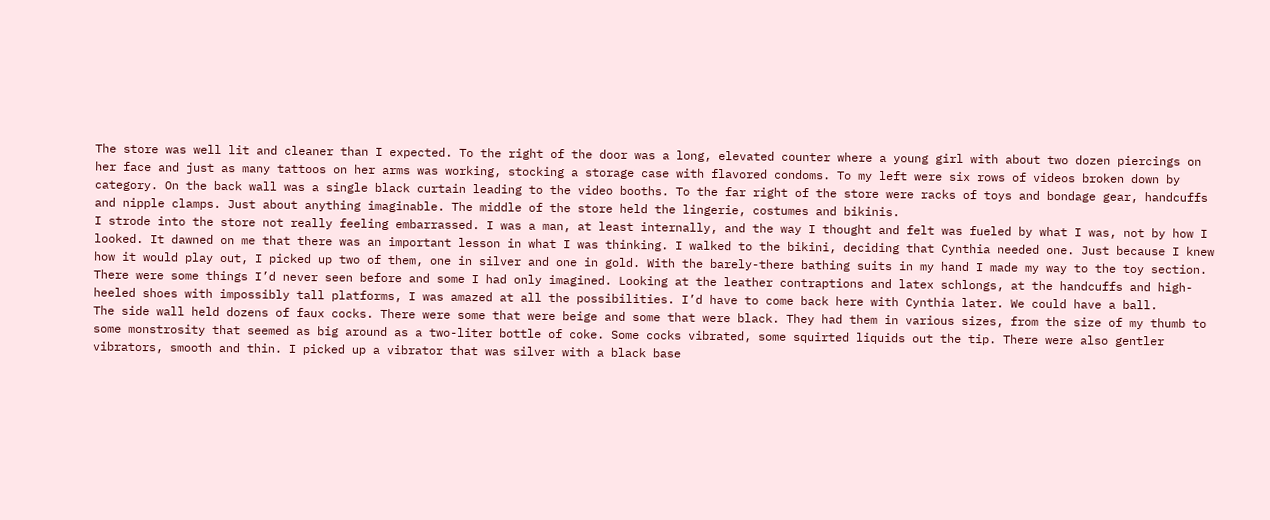The store was well lit and cleaner than I expected. To the right of the door was a long, elevated counter where a young girl with about two dozen piercings on her face and just as many tattoos on her arms was working, stocking a storage case with flavored condoms. To my left were six rows of videos broken down by category. On the back wall was a single black curtain leading to the video booths. To the far right of the store were racks of toys and bondage gear, handcuffs and nipple clamps. Just about anything imaginable. The middle of the store held the lingerie, costumes and bikinis.
I strode into the store not really feeling embarrassed. I was a man, at least internally, and the way I thought and felt was fueled by what I was, not by how I looked. It dawned on me that there was an important lesson in what I was thinking. I walked to the bikini, deciding that Cynthia needed one. Just because I knew how it would play out, I picked up two of them, one in silver and one in gold. With the barely-there bathing suits in my hand I made my way to the toy section. There were some things I’d never seen before and some I had only imagined. Looking at the leather contraptions and latex schlongs, at the handcuffs and high-heeled shoes with impossibly tall platforms, I was amazed at all the possibilities. I’d have to come back here with Cynthia later. We could have a ball.
The side wall held dozens of faux cocks. There were some that were beige and some that were black. They had them in various sizes, from the size of my thumb to some monstrosity that seemed as big around as a two-liter bottle of coke. Some cocks vibrated, some squirted liquids out the tip. There were also gentler vibrators, smooth and thin. I picked up a vibrator that was silver with a black base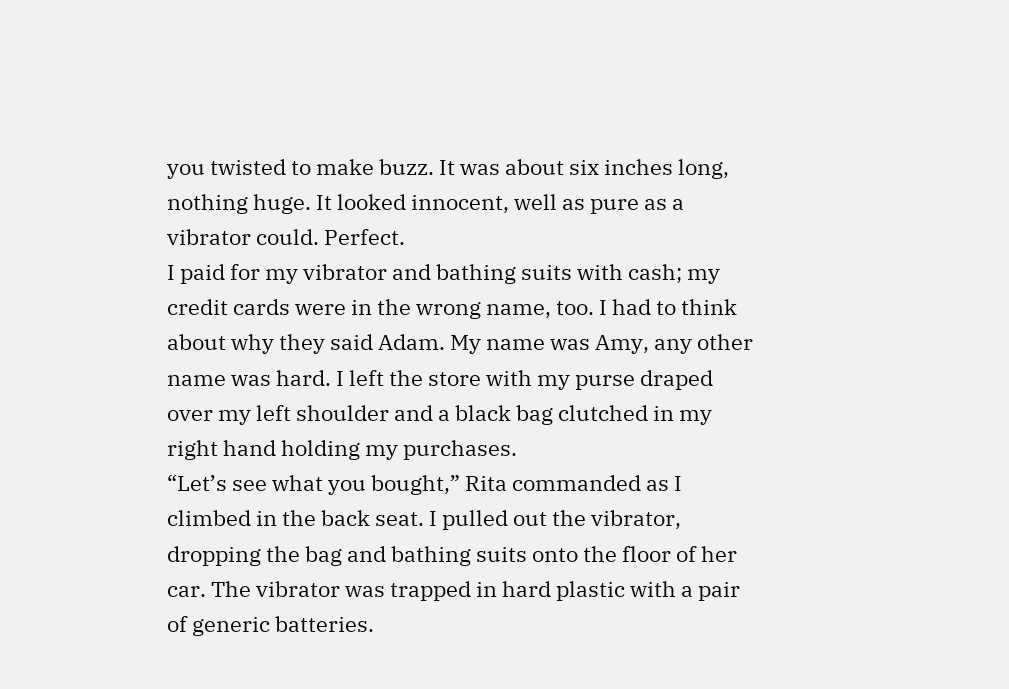you twisted to make buzz. It was about six inches long, nothing huge. It looked innocent, well as pure as a vibrator could. Perfect.
I paid for my vibrator and bathing suits with cash; my credit cards were in the wrong name, too. I had to think about why they said Adam. My name was Amy, any other name was hard. I left the store with my purse draped over my left shoulder and a black bag clutched in my right hand holding my purchases.
“Let’s see what you bought,” Rita commanded as I climbed in the back seat. I pulled out the vibrator, dropping the bag and bathing suits onto the floor of her car. The vibrator was trapped in hard plastic with a pair of generic batteries.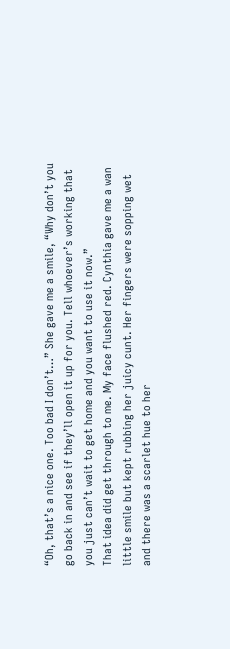“Oh, that’s a nice one. Too bad I don’t…” She gave me a smile, “Why don’t you go back in and see if they’ll open it up for you. Tell whoever’s working that you just can’t wait to get home and you want to use it now.”
That idea did get through to me. My face flushed red. Cynthia gave me a wan little smile but kept rubbing her juicy cunt. Her fingers were sopping wet and there was a scarlet hue to her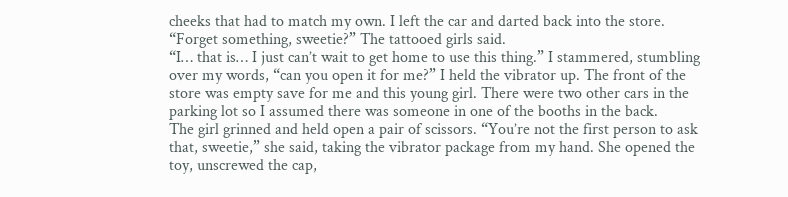cheeks that had to match my own. I left the car and darted back into the store.
“Forget something, sweetie?” The tattooed girls said.
“I… that is… I just can’t wait to get home to use this thing.” I stammered, stumbling over my words, “can you open it for me?” I held the vibrator up. The front of the store was empty save for me and this young girl. There were two other cars in the parking lot so I assumed there was someone in one of the booths in the back.
The girl grinned and held open a pair of scissors. “You’re not the first person to ask that, sweetie,” she said, taking the vibrator package from my hand. She opened the toy, unscrewed the cap,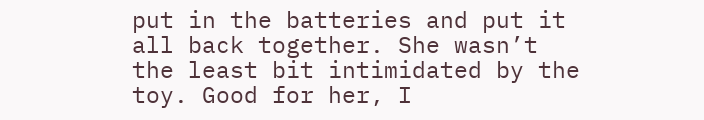put in the batteries and put it all back together. She wasn’t the least bit intimidated by the toy. Good for her, I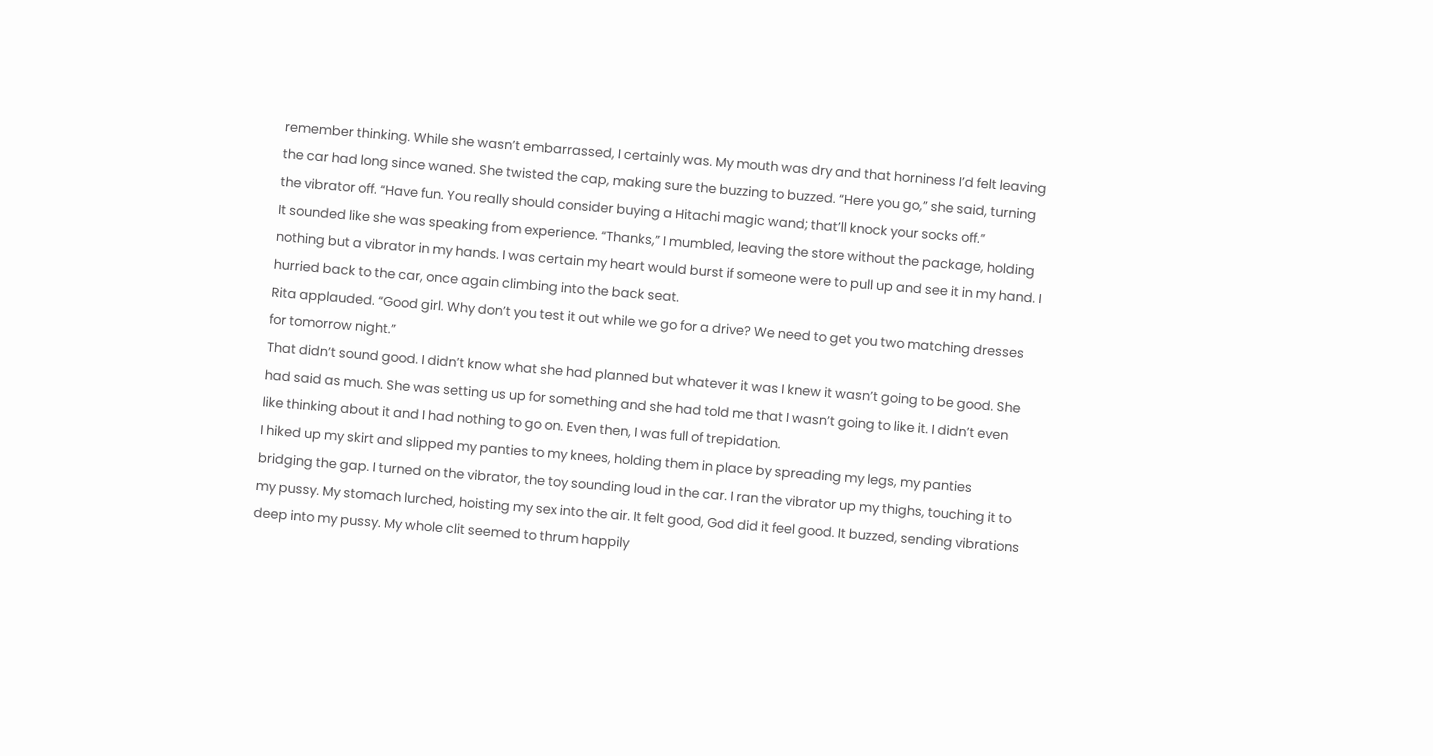remember thinking. While she wasn’t embarrassed, I certainly was. My mouth was dry and that horniness I’d felt leaving the car had long since waned. She twisted the cap, making sure the buzzing to buzzed. “Here you go,” she said, turning the vibrator off. “Have fun. You really should consider buying a Hitachi magic wand; that’ll knock your socks off.”
It sounded like she was speaking from experience. “Thanks,” I mumbled, leaving the store without the package, holding nothing but a vibrator in my hands. I was certain my heart would burst if someone were to pull up and see it in my hand. I hurried back to the car, once again climbing into the back seat.
Rita applauded. “Good girl. Why don’t you test it out while we go for a drive? We need to get you two matching dresses for tomorrow night.”
That didn’t sound good. I didn’t know what she had planned but whatever it was I knew it wasn’t going to be good. She had said as much. She was setting us up for something and she had told me that I wasn’t going to like it. I didn’t even like thinking about it and I had nothing to go on. Even then, I was full of trepidation.
I hiked up my skirt and slipped my panties to my knees, holding them in place by spreading my legs, my panties bridging the gap. I turned on the vibrator, the toy sounding loud in the car. I ran the vibrator up my thighs, touching it to my pussy. My stomach lurched, hoisting my sex into the air. It felt good, God did it feel good. It buzzed, sending vibrations deep into my pussy. My whole clit seemed to thrum happily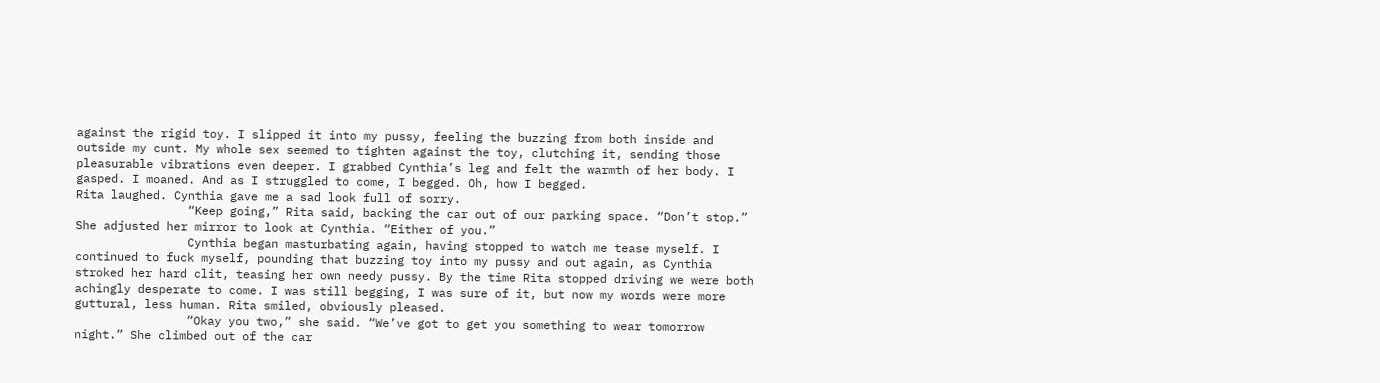against the rigid toy. I slipped it into my pussy, feeling the buzzing from both inside and outside my cunt. My whole sex seemed to tighten against the toy, clutching it, sending those pleasurable vibrations even deeper. I grabbed Cynthia’s leg and felt the warmth of her body. I gasped. I moaned. And as I struggled to come, I begged. Oh, how I begged.
Rita laughed. Cynthia gave me a sad look full of sorry.
                “Keep going,” Rita said, backing the car out of our parking space. “Don’t stop.” She adjusted her mirror to look at Cynthia. “Either of you.”
                Cynthia began masturbating again, having stopped to watch me tease myself. I continued to fuck myself, pounding that buzzing toy into my pussy and out again, as Cynthia stroked her hard clit, teasing her own needy pussy. By the time Rita stopped driving we were both achingly desperate to come. I was still begging, I was sure of it, but now my words were more guttural, less human. Rita smiled, obviously pleased.
                “Okay you two,” she said. “We’ve got to get you something to wear tomorrow night.” She climbed out of the car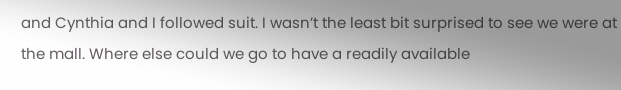and Cynthia and I followed suit. I wasn’t the least bit surprised to see we were at the mall. Where else could we go to have a readily available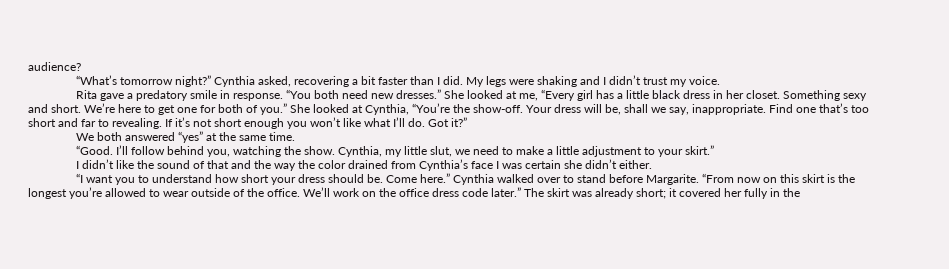audience?
                “What’s tomorrow night?” Cynthia asked, recovering a bit faster than I did. My legs were shaking and I didn’t trust my voice.
                Rita gave a predatory smile in response. “You both need new dresses.” She looked at me, “Every girl has a little black dress in her closet. Something sexy and short. We’re here to get one for both of you.” She looked at Cynthia, “You’re the show-off. Your dress will be, shall we say, inappropriate. Find one that’s too short and far to revealing. If it’s not short enough you won’t like what I’ll do. Got it?”
                We both answered “yes” at the same time.
                “Good. I’ll follow behind you, watching the show. Cynthia, my little slut, we need to make a little adjustment to your skirt.”
                I didn’t like the sound of that and the way the color drained from Cynthia’s face I was certain she didn’t either.
                “I want you to understand how short your dress should be. Come here.” Cynthia walked over to stand before Margarite. “From now on this skirt is the longest you’re allowed to wear outside of the office. We’ll work on the office dress code later.” The skirt was already short; it covered her fully in the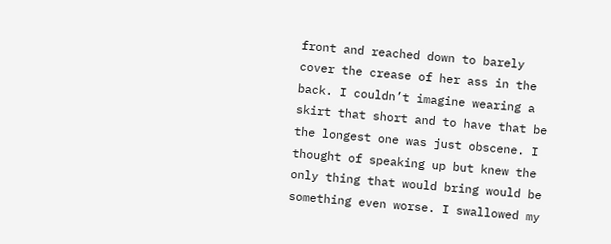front and reached down to barely cover the crease of her ass in the back. I couldn’t imagine wearing a skirt that short and to have that be the longest one was just obscene. I thought of speaking up but knew the only thing that would bring would be something even worse. I swallowed my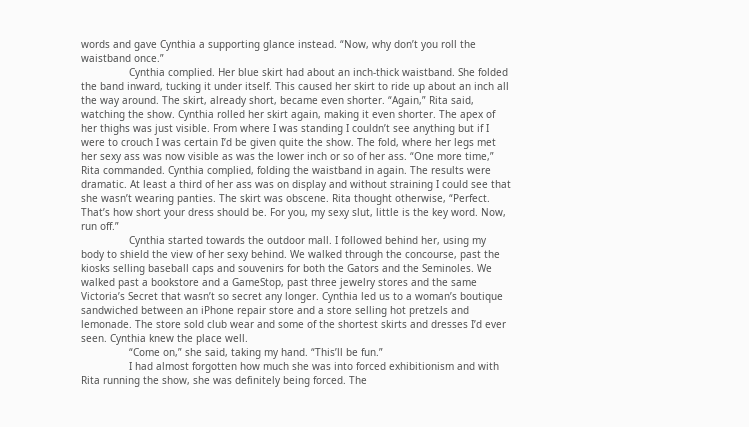words and gave Cynthia a supporting glance instead. “Now, why don’t you roll the waistband once.”
                Cynthia complied. Her blue skirt had about an inch-thick waistband. She folded the band inward, tucking it under itself. This caused her skirt to ride up about an inch all the way around. The skirt, already short, became even shorter. “Again,” Rita said, watching the show. Cynthia rolled her skirt again, making it even shorter. The apex of her thighs was just visible. From where I was standing I couldn’t see anything but if I were to crouch I was certain I’d be given quite the show. The fold, where her legs met her sexy ass was now visible as was the lower inch or so of her ass. “One more time,” Rita commanded. Cynthia complied, folding the waistband in again. The results were dramatic. At least a third of her ass was on display and without straining I could see that she wasn’t wearing panties. The skirt was obscene. Rita thought otherwise, “Perfect. That’s how short your dress should be. For you, my sexy slut, little is the key word. Now, run off.”
                Cynthia started towards the outdoor mall. I followed behind her, using my body to shield the view of her sexy behind. We walked through the concourse, past the kiosks selling baseball caps and souvenirs for both the Gators and the Seminoles. We walked past a bookstore and a GameStop, past three jewelry stores and the same Victoria’s Secret that wasn’t so secret any longer. Cynthia led us to a woman’s boutique sandwiched between an iPhone repair store and a store selling hot pretzels and lemonade. The store sold club wear and some of the shortest skirts and dresses I’d ever seen. Cynthia knew the place well.
                “Come on,” she said, taking my hand. “This’ll be fun.”
                I had almost forgotten how much she was into forced exhibitionism and with Rita running the show, she was definitely being forced. The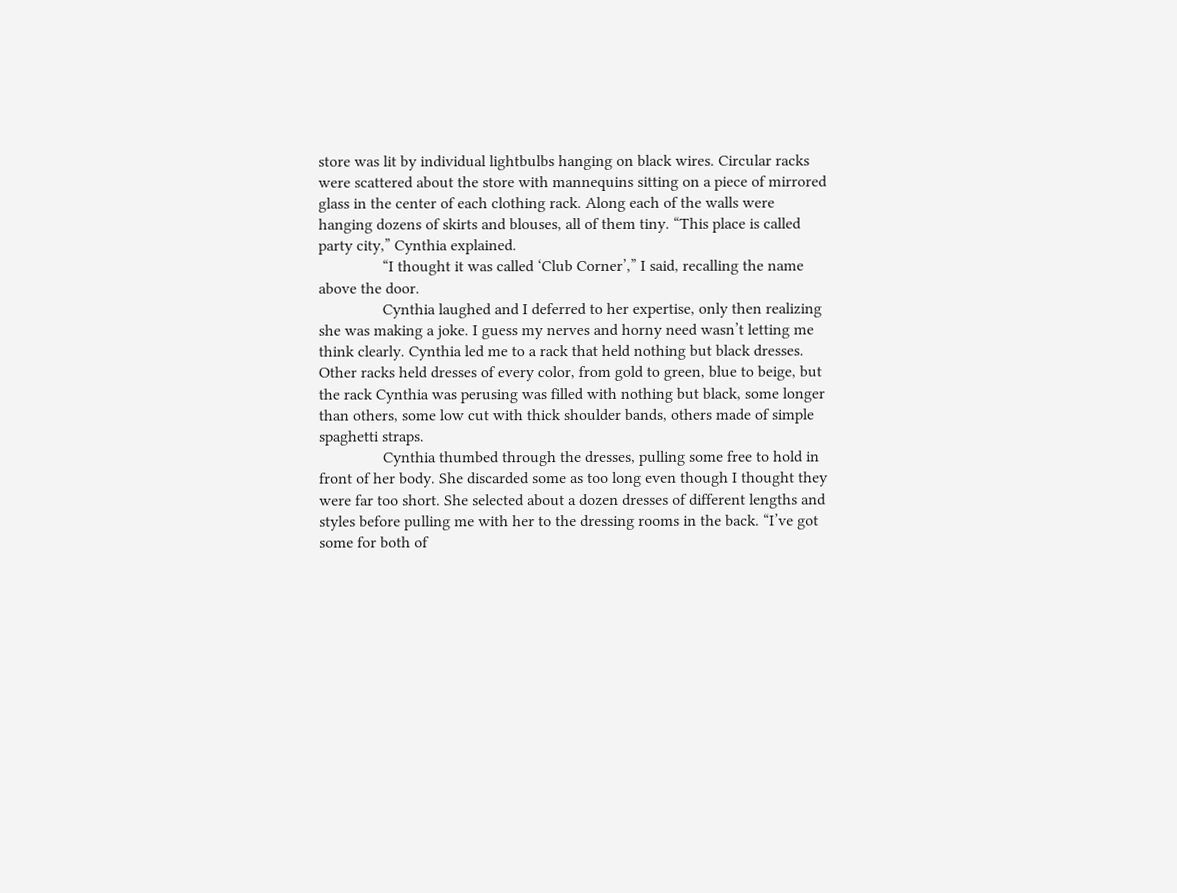store was lit by individual lightbulbs hanging on black wires. Circular racks were scattered about the store with mannequins sitting on a piece of mirrored glass in the center of each clothing rack. Along each of the walls were hanging dozens of skirts and blouses, all of them tiny. “This place is called party city,” Cynthia explained.
                “I thought it was called ‘Club Corner’,” I said, recalling the name above the door.
                Cynthia laughed and I deferred to her expertise, only then realizing she was making a joke. I guess my nerves and horny need wasn’t letting me think clearly. Cynthia led me to a rack that held nothing but black dresses. Other racks held dresses of every color, from gold to green, blue to beige, but the rack Cynthia was perusing was filled with nothing but black, some longer than others, some low cut with thick shoulder bands, others made of simple spaghetti straps.
                Cynthia thumbed through the dresses, pulling some free to hold in front of her body. She discarded some as too long even though I thought they were far too short. She selected about a dozen dresses of different lengths and styles before pulling me with her to the dressing rooms in the back. “I’ve got some for both of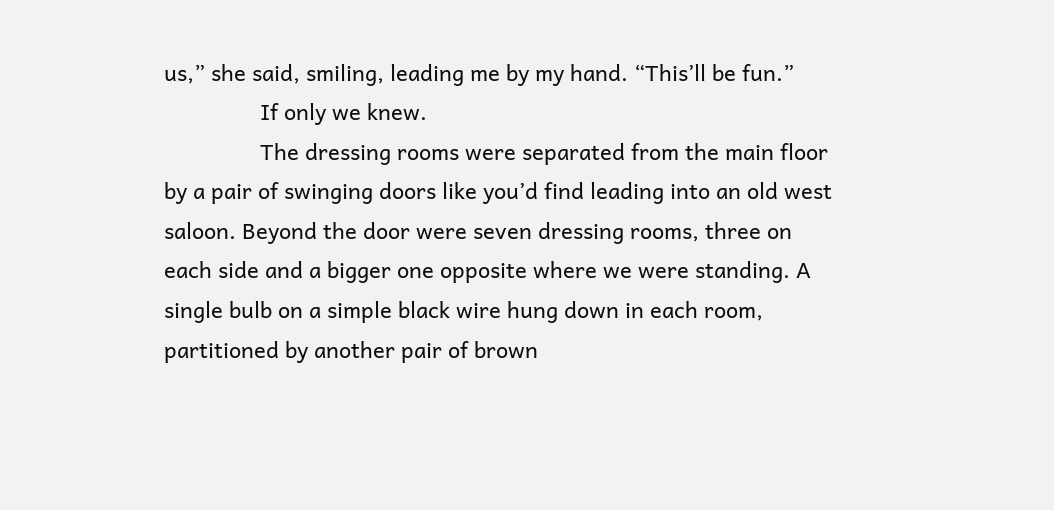us,” she said, smiling, leading me by my hand. “This’ll be fun.”
                If only we knew.
                The dressing rooms were separated from the main floor by a pair of swinging doors like you’d find leading into an old west saloon. Beyond the door were seven dressing rooms, three on each side and a bigger one opposite where we were standing. A single bulb on a simple black wire hung down in each room, partitioned by another pair of brown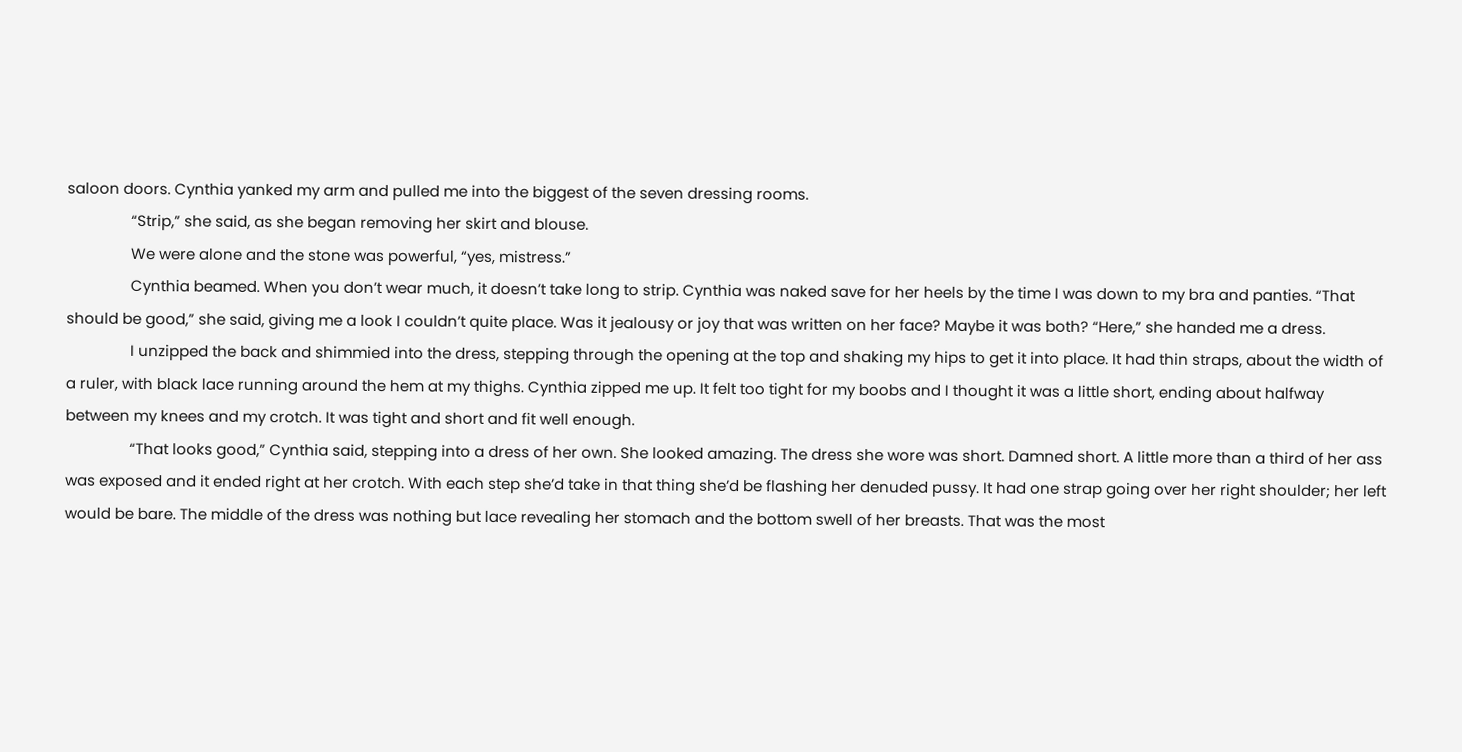saloon doors. Cynthia yanked my arm and pulled me into the biggest of the seven dressing rooms.
                “Strip,” she said, as she began removing her skirt and blouse.
                We were alone and the stone was powerful, “yes, mistress.”
                Cynthia beamed. When you don’t wear much, it doesn’t take long to strip. Cynthia was naked save for her heels by the time I was down to my bra and panties. “That should be good,” she said, giving me a look I couldn’t quite place. Was it jealousy or joy that was written on her face? Maybe it was both? “Here,” she handed me a dress.
                I unzipped the back and shimmied into the dress, stepping through the opening at the top and shaking my hips to get it into place. It had thin straps, about the width of a ruler, with black lace running around the hem at my thighs. Cynthia zipped me up. It felt too tight for my boobs and I thought it was a little short, ending about halfway between my knees and my crotch. It was tight and short and fit well enough.
                “That looks good,” Cynthia said, stepping into a dress of her own. She looked amazing. The dress she wore was short. Damned short. A little more than a third of her ass was exposed and it ended right at her crotch. With each step she’d take in that thing she’d be flashing her denuded pussy. It had one strap going over her right shoulder; her left would be bare. The middle of the dress was nothing but lace revealing her stomach and the bottom swell of her breasts. That was the most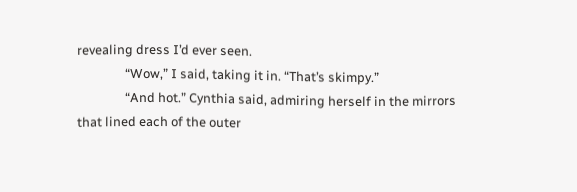revealing dress I’d ever seen.
                “Wow,” I said, taking it in. “That’s skimpy.”
                “And hot.” Cynthia said, admiring herself in the mirrors that lined each of the outer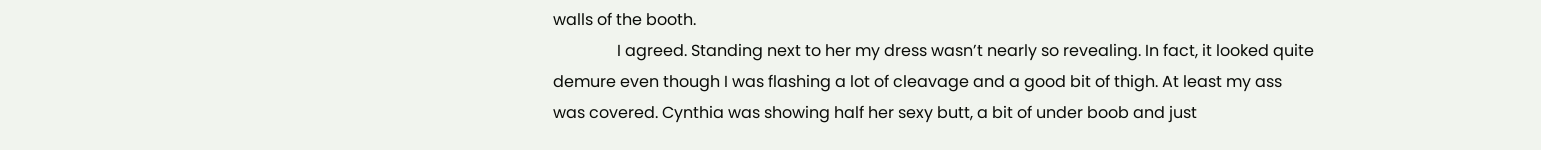walls of the booth.
                I agreed. Standing next to her my dress wasn’t nearly so revealing. In fact, it looked quite demure even though I was flashing a lot of cleavage and a good bit of thigh. At least my ass was covered. Cynthia was showing half her sexy butt, a bit of under boob and just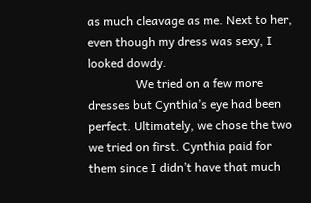as much cleavage as me. Next to her, even though my dress was sexy, I looked dowdy.
                We tried on a few more dresses but Cynthia’s eye had been perfect. Ultimately, we chose the two we tried on first. Cynthia paid for them since I didn’t have that much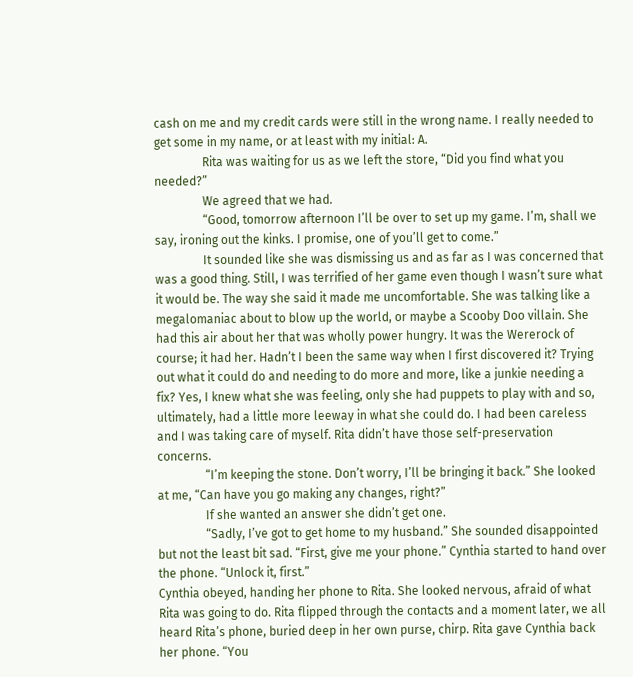cash on me and my credit cards were still in the wrong name. I really needed to get some in my name, or at least with my initial: A.
                Rita was waiting for us as we left the store, “Did you find what you needed?”
                We agreed that we had.
                “Good, tomorrow afternoon I’ll be over to set up my game. I’m, shall we say, ironing out the kinks. I promise, one of you’ll get to come.”
                It sounded like she was dismissing us and as far as I was concerned that was a good thing. Still, I was terrified of her game even though I wasn’t sure what it would be. The way she said it made me uncomfortable. She was talking like a megalomaniac about to blow up the world, or maybe a Scooby Doo villain. She had this air about her that was wholly power hungry. It was the Wererock of course; it had her. Hadn’t I been the same way when I first discovered it? Trying out what it could do and needing to do more and more, like a junkie needing a fix? Yes, I knew what she was feeling, only she had puppets to play with and so, ultimately, had a little more leeway in what she could do. I had been careless and I was taking care of myself. Rita didn’t have those self-preservation concerns.
                “I’m keeping the stone. Don’t worry, I’ll be bringing it back.” She looked at me, “Can have you go making any changes, right?”
                If she wanted an answer she didn’t get one.
                “Sadly, I’ve got to get home to my husband.” She sounded disappointed but not the least bit sad. “First, give me your phone.” Cynthia started to hand over the phone. “Unlock it, first.”
Cynthia obeyed, handing her phone to Rita. She looked nervous, afraid of what Rita was going to do. Rita flipped through the contacts and a moment later, we all heard Rita’s phone, buried deep in her own purse, chirp. Rita gave Cynthia back her phone. “You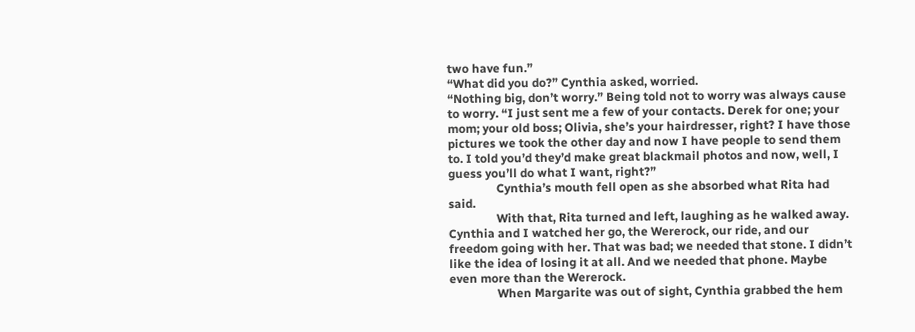two have fun.”
“What did you do?” Cynthia asked, worried.
“Nothing big, don’t worry.” Being told not to worry was always cause to worry. “I just sent me a few of your contacts. Derek for one; your mom; your old boss; Olivia, she’s your hairdresser, right? I have those pictures we took the other day and now I have people to send them to. I told you’d they’d make great blackmail photos and now, well, I guess you’ll do what I want, right?”
                Cynthia’s mouth fell open as she absorbed what Rita had said.
                With that, Rita turned and left, laughing as he walked away. Cynthia and I watched her go, the Wererock, our ride, and our freedom going with her. That was bad; we needed that stone. I didn’t like the idea of losing it at all. And we needed that phone. Maybe even more than the Wererock.
                When Margarite was out of sight, Cynthia grabbed the hem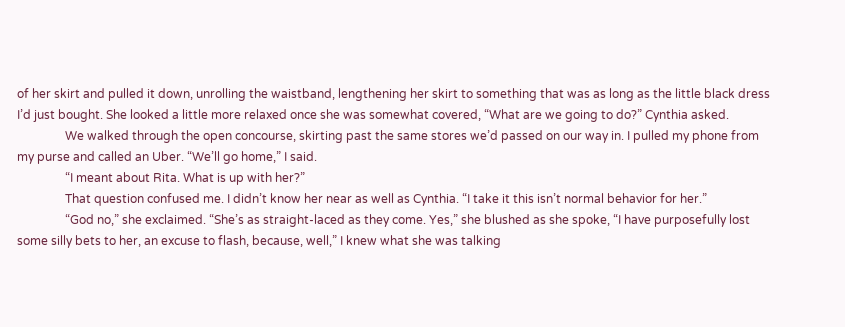of her skirt and pulled it down, unrolling the waistband, lengthening her skirt to something that was as long as the little black dress I’d just bought. She looked a little more relaxed once she was somewhat covered, “What are we going to do?” Cynthia asked.
                We walked through the open concourse, skirting past the same stores we’d passed on our way in. I pulled my phone from my purse and called an Uber. “We’ll go home,” I said.
                “I meant about Rita. What is up with her?”
                That question confused me. I didn’t know her near as well as Cynthia. “I take it this isn’t normal behavior for her.”
                “God no,” she exclaimed. “She’s as straight-laced as they come. Yes,” she blushed as she spoke, “I have purposefully lost some silly bets to her, an excuse to flash, because, well,” I knew what she was talking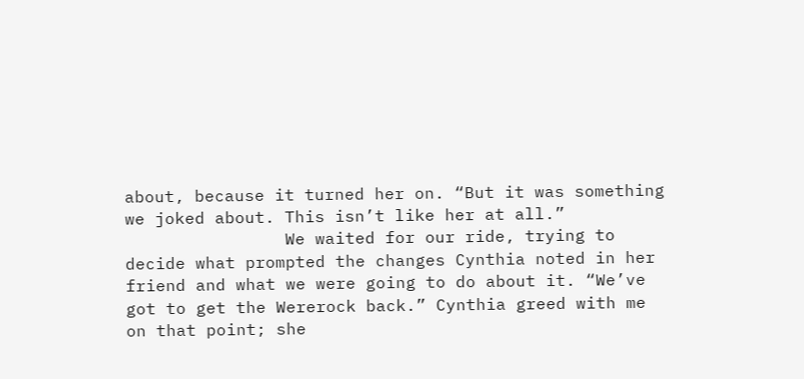about, because it turned her on. “But it was something we joked about. This isn’t like her at all.”
                We waited for our ride, trying to decide what prompted the changes Cynthia noted in her friend and what we were going to do about it. “We’ve got to get the Wererock back.” Cynthia greed with me on that point; she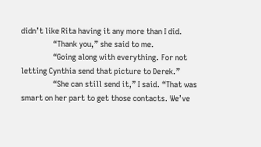didn’t like Rita having it any more than I did.
                “Thank you,” she said to me.
                “Going along with everything. For not letting Cynthia send that picture to Derek.”
                “She can still send it,” I said. “That was smart on her part to get those contacts. We’ve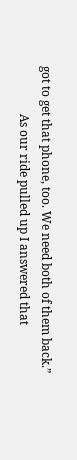got to get that phone, too. We need both of them back.”
                As our ride pulled up I answered that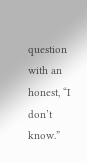question with an honest, “I don’t know.”